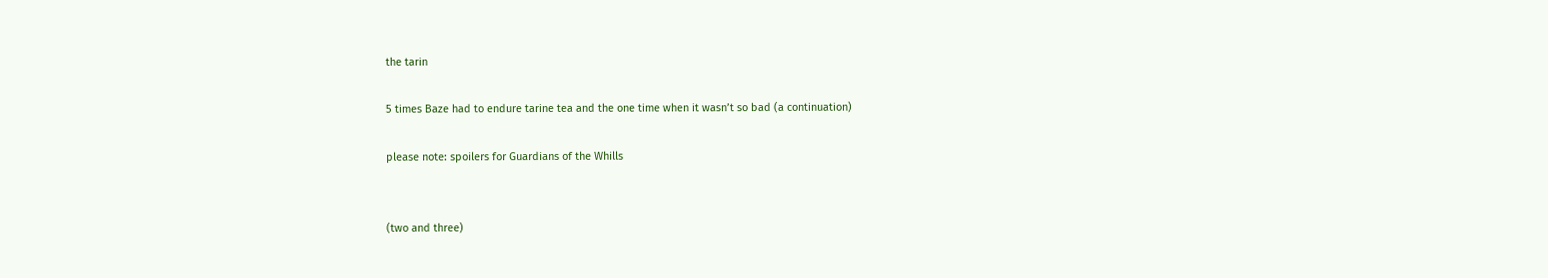the tarin

5 times Baze had to endure tarine tea and the one time when it wasn’t so bad (a continuation)

please note: spoilers for Guardians of the Whills


(two and three)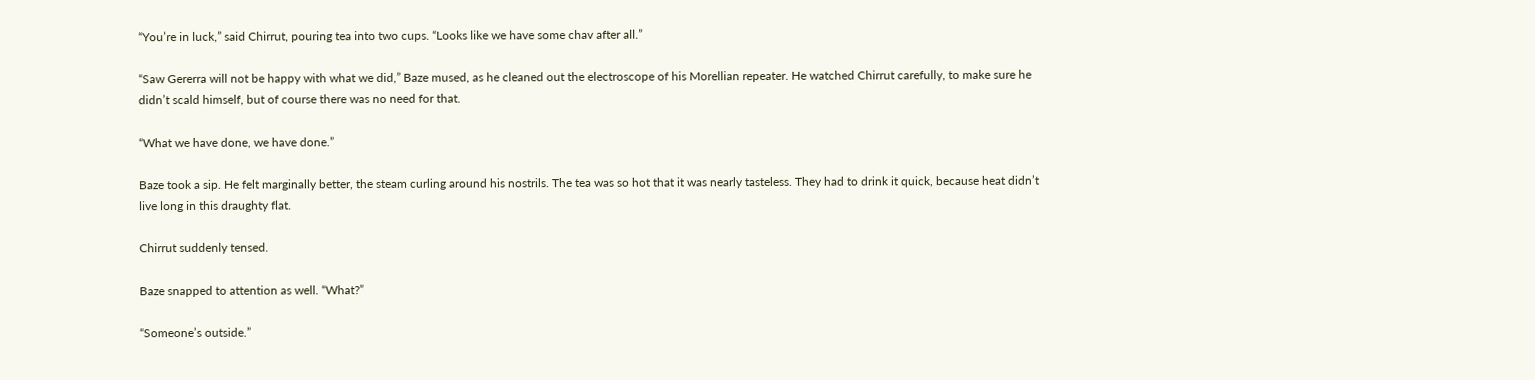“You’re in luck,” said Chirrut, pouring tea into two cups. “Looks like we have some chav after all.”

“Saw Gererra will not be happy with what we did,” Baze mused, as he cleaned out the electroscope of his Morellian repeater. He watched Chirrut carefully, to make sure he didn’t scald himself, but of course there was no need for that.

“What we have done, we have done.”

Baze took a sip. He felt marginally better, the steam curling around his nostrils. The tea was so hot that it was nearly tasteless. They had to drink it quick, because heat didn’t live long in this draughty flat.

Chirrut suddenly tensed.

Baze snapped to attention as well. “What?”

“Someone’s outside.”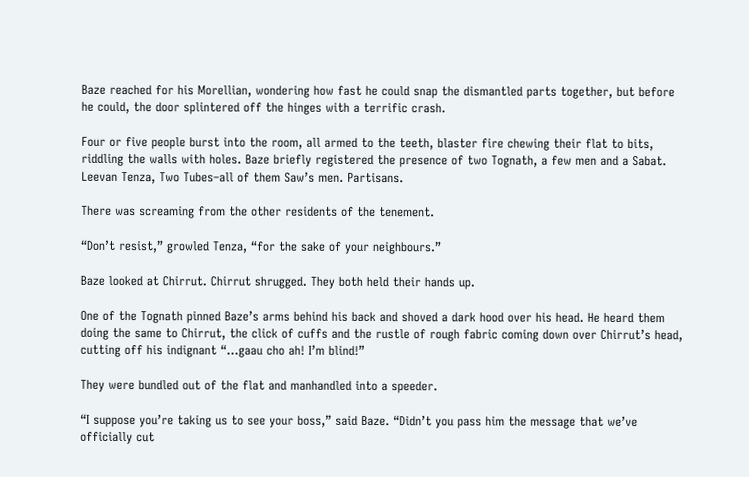Baze reached for his Morellian, wondering how fast he could snap the dismantled parts together, but before he could, the door splintered off the hinges with a terrific crash.

Four or five people burst into the room, all armed to the teeth, blaster fire chewing their flat to bits, riddling the walls with holes. Baze briefly registered the presence of two Tognath, a few men and a Sabat. Leevan Tenza, Two Tubes–all of them Saw’s men. Partisans.

There was screaming from the other residents of the tenement.

“Don’t resist,” growled Tenza, “for the sake of your neighbours.”

Baze looked at Chirrut. Chirrut shrugged. They both held their hands up.

One of the Tognath pinned Baze’s arms behind his back and shoved a dark hood over his head. He heard them doing the same to Chirrut, the click of cuffs and the rustle of rough fabric coming down over Chirrut’s head, cutting off his indignant “…gaau cho ah! I’m blind!”

They were bundled out of the flat and manhandled into a speeder.

“I suppose you’re taking us to see your boss,” said Baze. “Didn’t you pass him the message that we’ve officially cut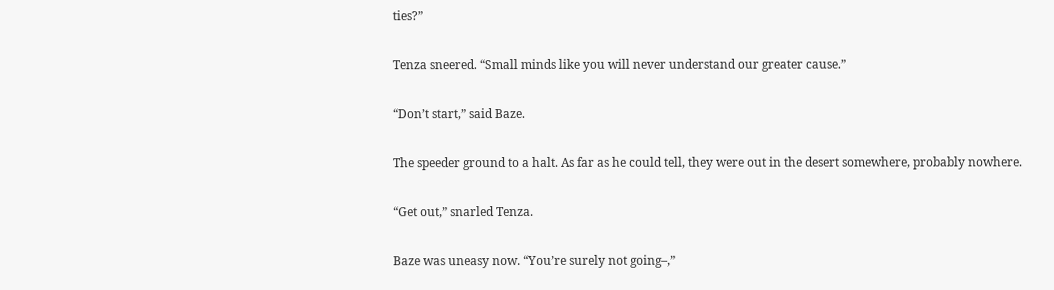ties?”

Tenza sneered. “Small minds like you will never understand our greater cause.”

“Don’t start,” said Baze.

The speeder ground to a halt. As far as he could tell, they were out in the desert somewhere, probably nowhere.

“Get out,” snarled Tenza.

Baze was uneasy now. “You’re surely not going–,”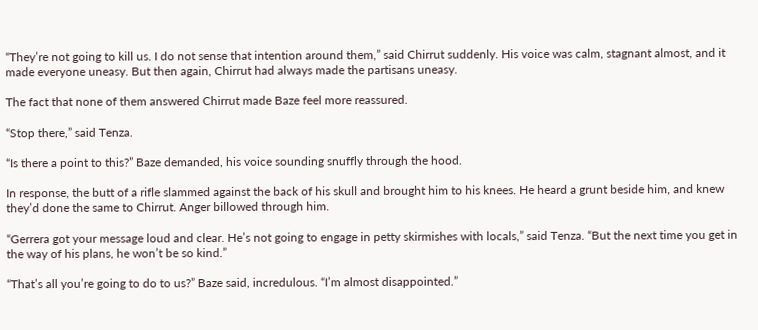“They’re not going to kill us. I do not sense that intention around them,” said Chirrut suddenly. His voice was calm, stagnant almost, and it made everyone uneasy. But then again, Chirrut had always made the partisans uneasy.

The fact that none of them answered Chirrut made Baze feel more reassured.

“Stop there,” said Tenza.

“Is there a point to this?” Baze demanded, his voice sounding snuffly through the hood.

In response, the butt of a rifle slammed against the back of his skull and brought him to his knees. He heard a grunt beside him, and knew they’d done the same to Chirrut. Anger billowed through him.

“Gerrera got your message loud and clear. He’s not going to engage in petty skirmishes with locals,” said Tenza. “But the next time you get in the way of his plans, he won’t be so kind.”

“That’s all you’re going to do to us?” Baze said, incredulous. “I’m almost disappointed.”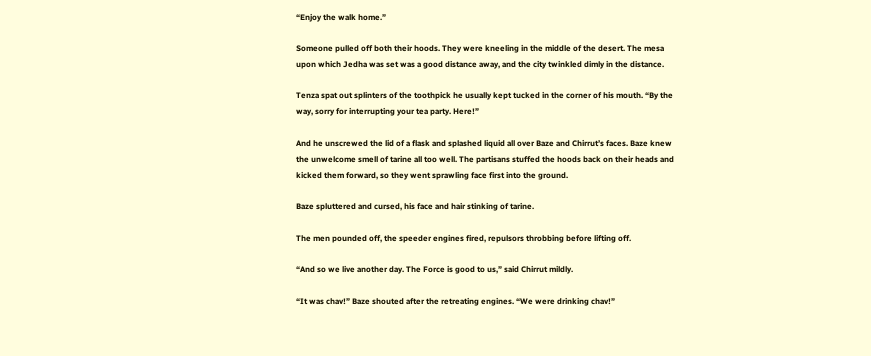“Enjoy the walk home.”

Someone pulled off both their hoods. They were kneeling in the middle of the desert. The mesa upon which Jedha was set was a good distance away, and the city twinkled dimly in the distance.

Tenza spat out splinters of the toothpick he usually kept tucked in the corner of his mouth. “By the way, sorry for interrupting your tea party. Here!”

And he unscrewed the lid of a flask and splashed liquid all over Baze and Chirrut’s faces. Baze knew the unwelcome smell of tarine all too well. The partisans stuffed the hoods back on their heads and kicked them forward, so they went sprawling face first into the ground.

Baze spluttered and cursed, his face and hair stinking of tarine.

The men pounded off, the speeder engines fired, repulsors throbbing before lifting off.

“And so we live another day. The Force is good to us,” said Chirrut mildly.

“It was chav!” Baze shouted after the retreating engines. “We were drinking chav!”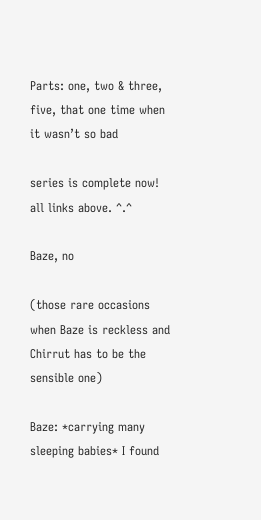Parts: one, two & three, five, that one time when it wasn’t so bad

series is complete now! all links above. ^.^

Baze, no

(those rare occasions when Baze is reckless and Chirrut has to be the sensible one)

Baze: *carrying many sleeping babies* I found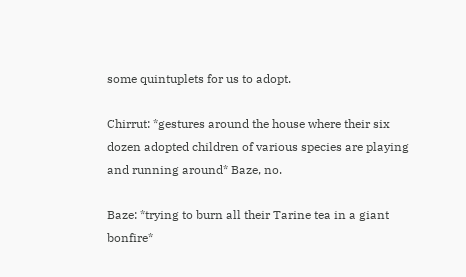some quintuplets for us to adopt.

Chirrut: *gestures around the house where their six dozen adopted children of various species are playing and running around* Baze, no.

Baze: *trying to burn all their Tarine tea in a giant bonfire*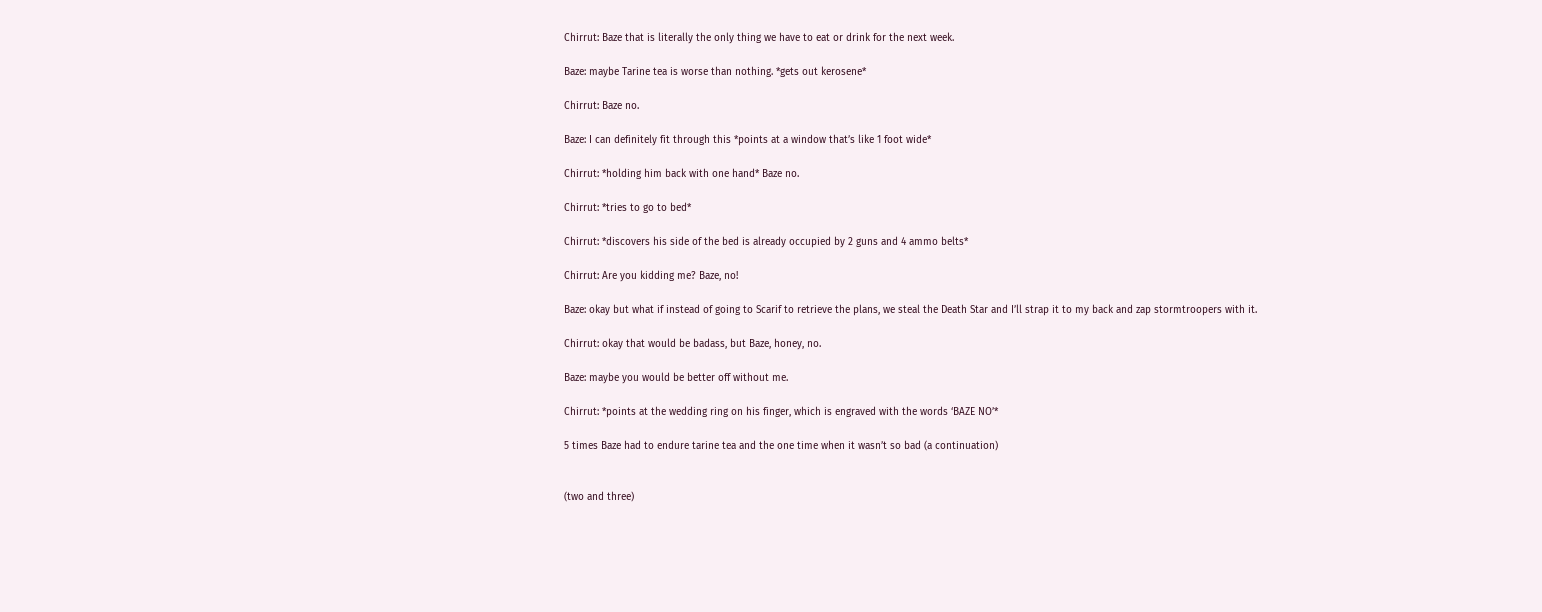Chirrut: Baze that is literally the only thing we have to eat or drink for the next week.

Baze: maybe Tarine tea is worse than nothing. *gets out kerosene*

Chirrut: Baze no.

Baze: I can definitely fit through this *points at a window that’s like 1 foot wide*

Chirrut: *holding him back with one hand* Baze no.

Chirrut: *tries to go to bed*

Chirrut: *discovers his side of the bed is already occupied by 2 guns and 4 ammo belts*

Chirrut: Are you kidding me? Baze, no!

Baze: okay but what if instead of going to Scarif to retrieve the plans, we steal the Death Star and I’ll strap it to my back and zap stormtroopers with it.

Chirrut: okay that would be badass, but Baze, honey, no.

Baze: maybe you would be better off without me.

Chirrut: *points at the wedding ring on his finger, which is engraved with the words ‘BAZE NO’*

5 times Baze had to endure tarine tea and the one time when it wasn’t so bad (a continuation)


(two and three)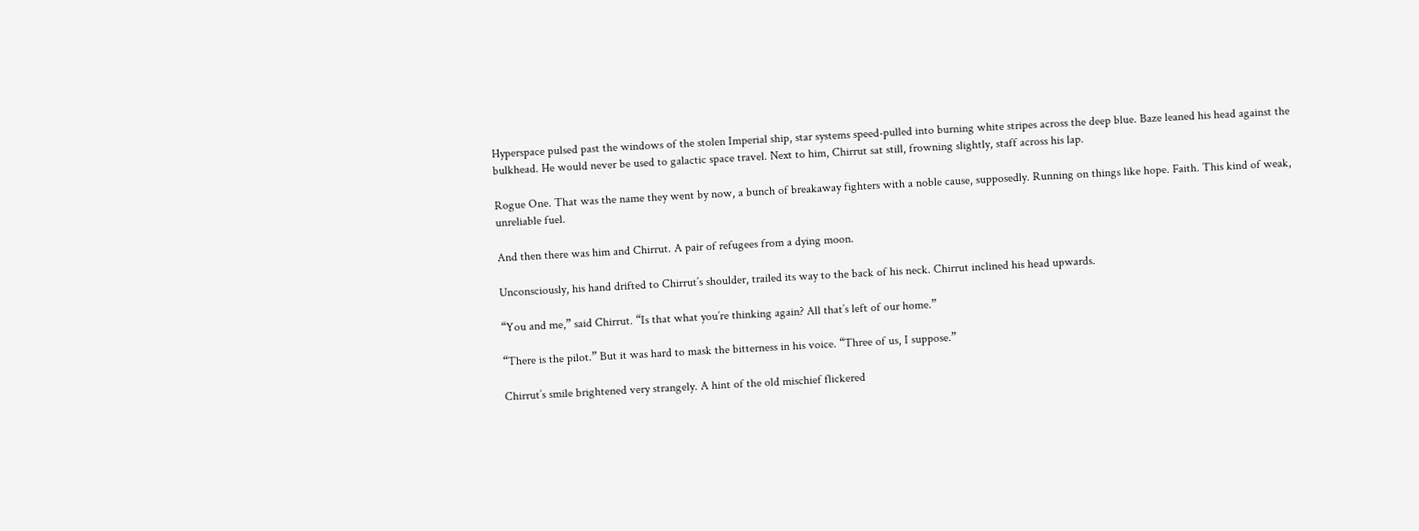Hyperspace pulsed past the windows of the stolen Imperial ship, star systems speed-pulled into burning white stripes across the deep blue. Baze leaned his head against the bulkhead. He would never be used to galactic space travel. Next to him, Chirrut sat still, frowning slightly, staff across his lap.

Rogue One. That was the name they went by now, a bunch of breakaway fighters with a noble cause, supposedly. Running on things like hope. Faith. This kind of weak, unreliable fuel.

And then there was him and Chirrut. A pair of refugees from a dying moon.

Unconsciously, his hand drifted to Chirrut’s shoulder, trailed its way to the back of his neck. Chirrut inclined his head upwards.

“You and me,” said Chirrut. “Is that what you’re thinking again? All that’s left of our home.”

“There is the pilot.” But it was hard to mask the bitterness in his voice. “Three of us, I suppose.”

Chirrut’s smile brightened very strangely. A hint of the old mischief flickered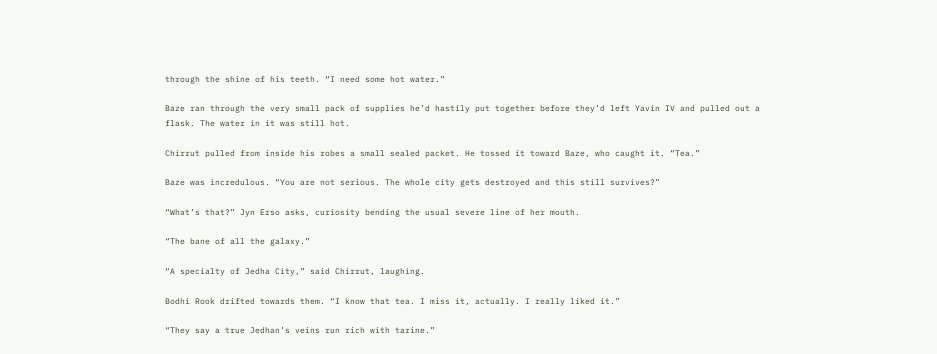through the shine of his teeth. “I need some hot water.”

Baze ran through the very small pack of supplies he’d hastily put together before they’d left Yavin IV and pulled out a flask. The water in it was still hot.

Chirrut pulled from inside his robes a small sealed packet. He tossed it toward Baze, who caught it. “Tea.”

Baze was incredulous. “You are not serious. The whole city gets destroyed and this still survives?”

“What’s that?” Jyn Erso asks, curiosity bending the usual severe line of her mouth.

“The bane of all the galaxy.”

“A specialty of Jedha City,” said Chirrut, laughing.

Bodhi Rook drifted towards them. “I know that tea. I miss it, actually. I really liked it.”

“They say a true Jedhan’s veins run rich with tarine.”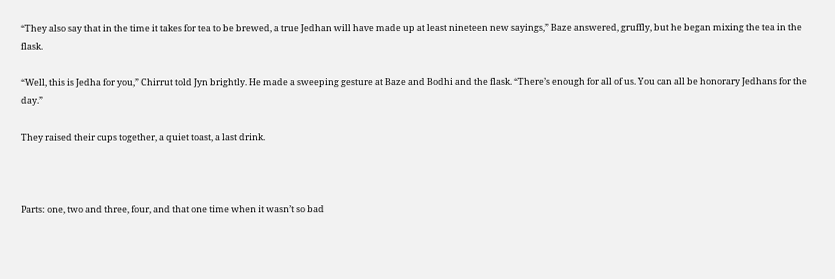“They also say that in the time it takes for tea to be brewed, a true Jedhan will have made up at least nineteen new sayings,” Baze answered, gruffly, but he began mixing the tea in the flask.

“Well, this is Jedha for you,” Chirrut told Jyn brightly. He made a sweeping gesture at Baze and Bodhi and the flask. “There’s enough for all of us. You can all be honorary Jedhans for the day.”

They raised their cups together, a quiet toast, a last drink.



Parts: one, two and three, four, and that one time when it wasn’t so bad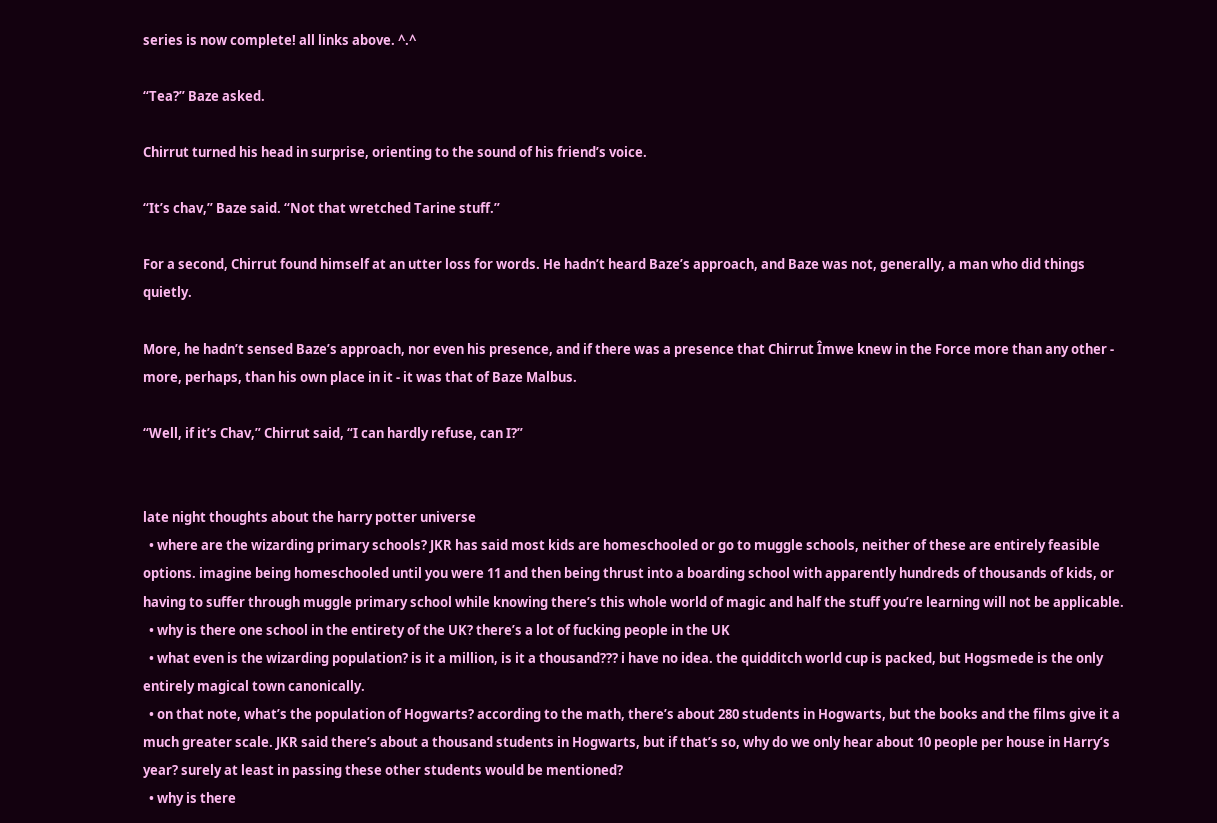series is now complete! all links above. ^.^

“Tea?” Baze asked.

Chirrut turned his head in surprise, orienting to the sound of his friend’s voice.

“It’s chav,” Baze said. “Not that wretched Tarine stuff.”

For a second, Chirrut found himself at an utter loss for words. He hadn’t heard Baze’s approach, and Baze was not, generally, a man who did things quietly.

More, he hadn’t sensed Baze’s approach, nor even his presence, and if there was a presence that Chirrut Îmwe knew in the Force more than any other - more, perhaps, than his own place in it - it was that of Baze Malbus.

“Well, if it’s Chav,” Chirrut said, “I can hardly refuse, can I?”


late night thoughts about the harry potter universe
  • where are the wizarding primary schools? JKR has said most kids are homeschooled or go to muggle schools, neither of these are entirely feasible options. imagine being homeschooled until you were 11 and then being thrust into a boarding school with apparently hundreds of thousands of kids, or having to suffer through muggle primary school while knowing there’s this whole world of magic and half the stuff you’re learning will not be applicable.
  • why is there one school in the entirety of the UK? there’s a lot of fucking people in the UK
  • what even is the wizarding population? is it a million, is it a thousand??? i have no idea. the quidditch world cup is packed, but Hogsmede is the only entirely magical town canonically.
  • on that note, what’s the population of Hogwarts? according to the math, there’s about 280 students in Hogwarts, but the books and the films give it a much greater scale. JKR said there’s about a thousand students in Hogwarts, but if that’s so, why do we only hear about 10 people per house in Harry’s year? surely at least in passing these other students would be mentioned?
  • why is there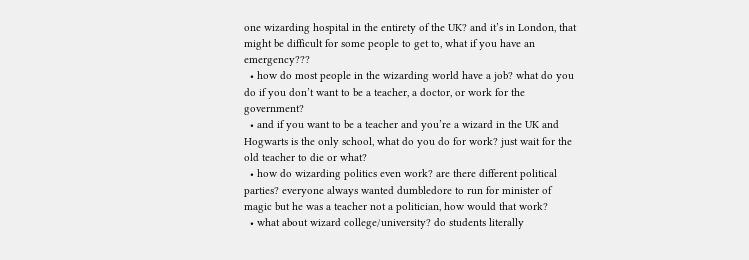one wizarding hospital in the entirety of the UK? and it’s in London, that might be difficult for some people to get to, what if you have an emergency???
  • how do most people in the wizarding world have a job? what do you do if you don’t want to be a teacher, a doctor, or work for the government?
  • and if you want to be a teacher and you’re a wizard in the UK and Hogwarts is the only school, what do you do for work? just wait for the old teacher to die or what?
  • how do wizarding politics even work? are there different political parties? everyone always wanted dumbledore to run for minister of magic but he was a teacher not a politician, how would that work?
  • what about wizard college/university? do students literally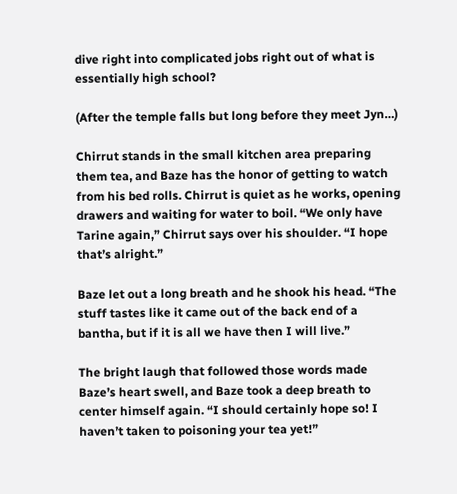dive right into complicated jobs right out of what is essentially high school?

(After the temple falls but long before they meet Jyn…)

Chirrut stands in the small kitchen area preparing them tea, and Baze has the honor of getting to watch from his bed rolls. Chirrut is quiet as he works, opening drawers and waiting for water to boil. “We only have Tarine again,” Chirrut says over his shoulder. “I hope that’s alright.”

Baze let out a long breath and he shook his head. “The stuff tastes like it came out of the back end of a bantha, but if it is all we have then I will live.”

The bright laugh that followed those words made Baze’s heart swell, and Baze took a deep breath to center himself again. “I should certainly hope so! I haven’t taken to poisoning your tea yet!”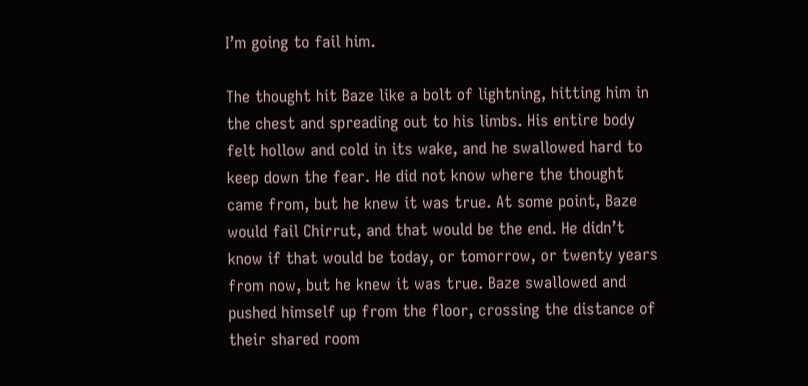I’m going to fail him.

The thought hit Baze like a bolt of lightning, hitting him in the chest and spreading out to his limbs. His entire body felt hollow and cold in its wake, and he swallowed hard to keep down the fear. He did not know where the thought came from, but he knew it was true. At some point, Baze would fail Chirrut, and that would be the end. He didn’t know if that would be today, or tomorrow, or twenty years from now, but he knew it was true. Baze swallowed and pushed himself up from the floor, crossing the distance of their shared room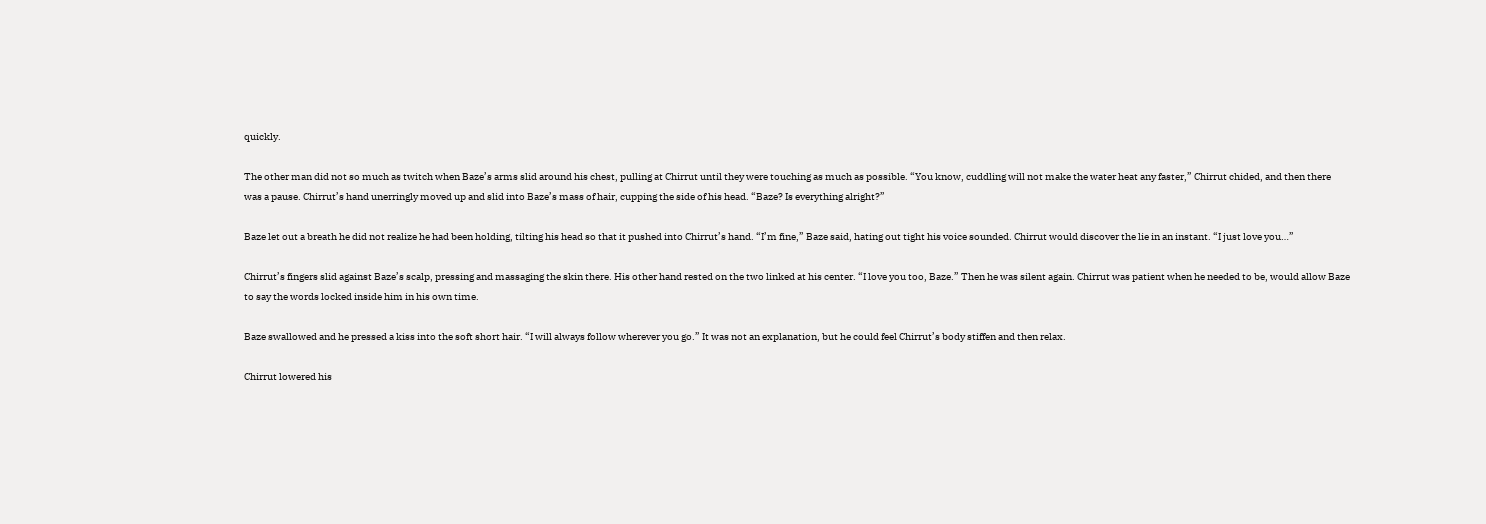quickly.

The other man did not so much as twitch when Baze’s arms slid around his chest, pulling at Chirrut until they were touching as much as possible. “You know, cuddling will not make the water heat any faster,” Chirrut chided, and then there was a pause. Chirrut’s hand unerringly moved up and slid into Baze’s mass of hair, cupping the side of his head. “Baze? Is everything alright?”

Baze let out a breath he did not realize he had been holding, tilting his head so that it pushed into Chirrut’s hand. “I’m fine,” Baze said, hating out tight his voice sounded. Chirrut would discover the lie in an instant. “I just love you…”

Chirrut’s fingers slid against Baze’s scalp, pressing and massaging the skin there. His other hand rested on the two linked at his center. “I love you too, Baze.” Then he was silent again. Chirrut was patient when he needed to be, would allow Baze to say the words locked inside him in his own time.

Baze swallowed and he pressed a kiss into the soft short hair. “I will always follow wherever you go.” It was not an explanation, but he could feel Chirrut’s body stiffen and then relax.

Chirrut lowered his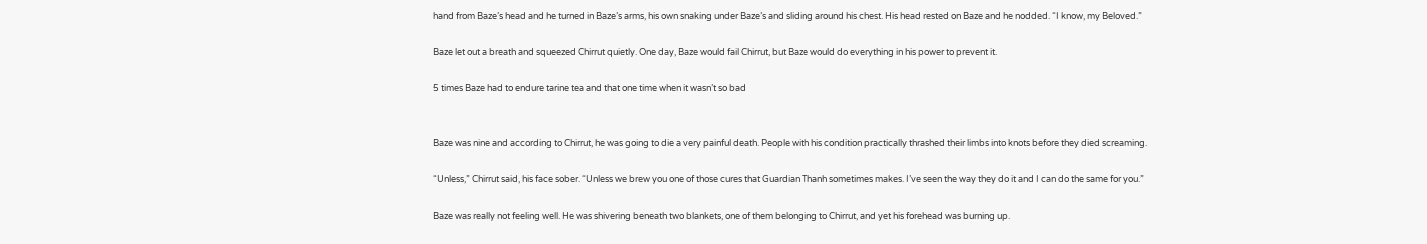hand from Baze’s head and he turned in Baze’s arms, his own snaking under Baze’s and sliding around his chest. His head rested on Baze and he nodded. “I know, my Beloved.”

Baze let out a breath and squeezed Chirrut quietly. One day, Baze would fail Chirrut, but Baze would do everything in his power to prevent it.

5 times Baze had to endure tarine tea and that one time when it wasn’t so bad


Baze was nine and according to Chirrut, he was going to die a very painful death. People with his condition practically thrashed their limbs into knots before they died screaming.

“Unless,” Chirrut said, his face sober. “Unless we brew you one of those cures that Guardian Thanh sometimes makes. I’ve seen the way they do it and I can do the same for you.”

Baze was really not feeling well. He was shivering beneath two blankets, one of them belonging to Chirrut, and yet his forehead was burning up.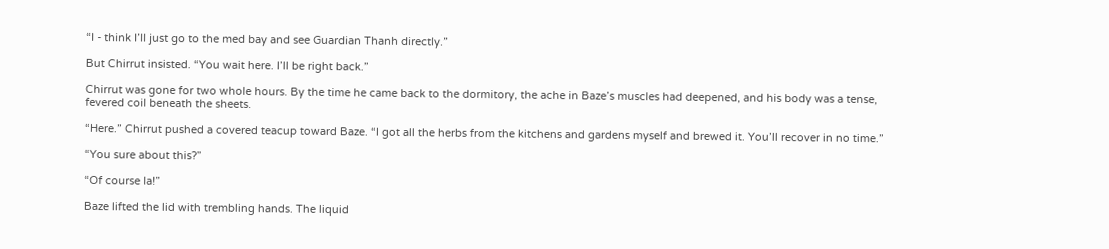“I - think I’ll just go to the med bay and see Guardian Thanh directly.”

But Chirrut insisted. “You wait here. I’ll be right back.”

Chirrut was gone for two whole hours. By the time he came back to the dormitory, the ache in Baze’s muscles had deepened, and his body was a tense, fevered coil beneath the sheets.

“Here.” Chirrut pushed a covered teacup toward Baze. “I got all the herbs from the kitchens and gardens myself and brewed it. You’ll recover in no time.”

“You sure about this?”

“Of course la!”

Baze lifted the lid with trembling hands. The liquid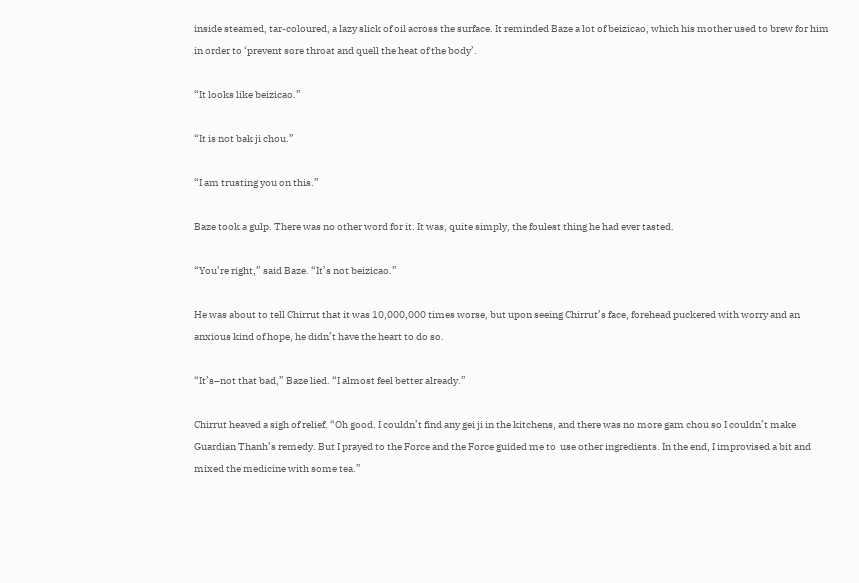inside steamed, tar-coloured, a lazy slick of oil across the surface. It reminded Baze a lot of beizicao, which his mother used to brew for him in order to ‘prevent sore throat and quell the heat of the body’.

“It looks like beizicao.”

“It is not bak ji chou.”

“I am trusting you on this.”

Baze took a gulp. There was no other word for it. It was, quite simply, the foulest thing he had ever tasted.

“You’re right,” said Baze. “It’s not beizicao.”

He was about to tell Chirrut that it was 10,000,000 times worse, but upon seeing Chirrut’s face, forehead puckered with worry and an anxious kind of hope, he didn’t have the heart to do so.

“It’s–not that bad,” Baze lied. “I almost feel better already.”

Chirrut heaved a sigh of relief. “Oh good. I couldn’t find any gei ji in the kitchens, and there was no more gam chou so I couldn’t make Guardian Thanh’s remedy. But I prayed to the Force and the Force guided me to  use other ingredients. In the end, I improvised a bit and mixed the medicine with some tea.”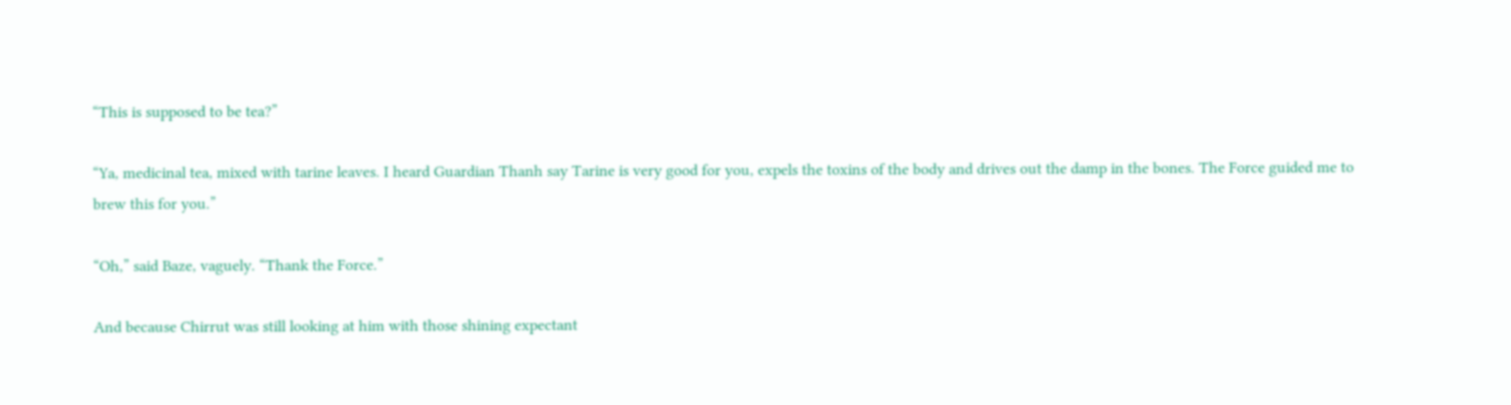“This is supposed to be tea?”

“Ya, medicinal tea, mixed with tarine leaves. I heard Guardian Thanh say Tarine is very good for you, expels the toxins of the body and drives out the damp in the bones. The Force guided me to brew this for you.”

“Oh,” said Baze, vaguely. “Thank the Force.”

And because Chirrut was still looking at him with those shining expectant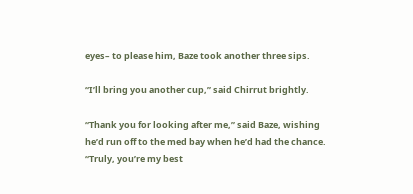eyes– to please him, Baze took another three sips.

“I’ll bring you another cup,” said Chirrut brightly.

“Thank you for looking after me,” said Baze, wishing he’d run off to the med bay when he’d had the chance. “Truly, you’re my best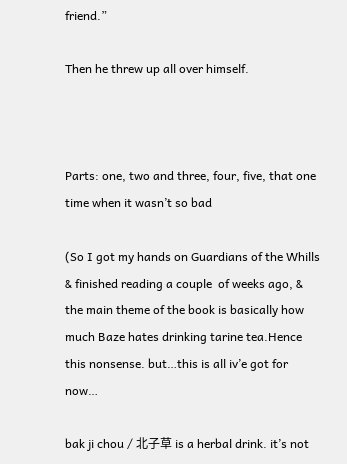friend.”

Then he threw up all over himself.



Parts: one, two and three, four, five, that one time when it wasn’t so bad

(So I got my hands on Guardians of the Whills & finished reading a couple  of weeks ago, & the main theme of the book is basically how much Baze hates drinking tarine tea.Hence this nonsense. but…this is all iv’e got for now…

bak ji chou / 北子草 is a herbal drink. it’s not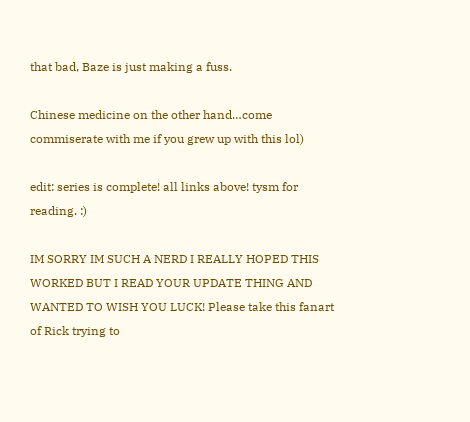that bad, Baze is just making a fuss.

Chinese medicine on the other hand…come commiserate with me if you grew up with this lol)

edit: series is complete! all links above! tysm for reading. :)

IM SORRY IM SUCH A NERD I REALLY HOPED THIS WORKED BUT I READ YOUR UPDATE THING AND WANTED TO WISH YOU LUCK! Please take this fanart of Rick trying to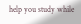help you study while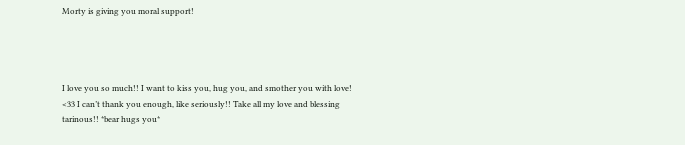Morty is giving you moral support!




I love you so much!! I want to kiss you, hug you, and smother you with love! <33 I can’t thank you enough, like seriously!! Take all my love and blessing tarinous!! *bear hugs you*